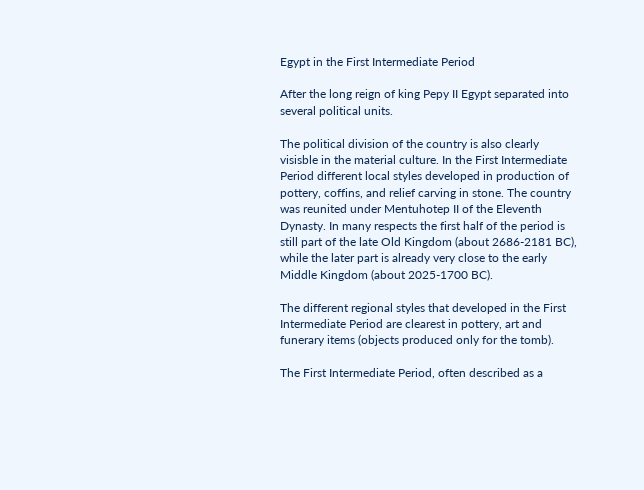Egypt in the First Intermediate Period

After the long reign of king Pepy II Egypt separated into several political units.

The political division of the country is also clearly visisble in the material culture. In the First Intermediate Period different local styles developed in production of pottery, coffins, and relief carving in stone. The country was reunited under Mentuhotep II of the Eleventh Dynasty. In many respects the first half of the period is still part of the late Old Kingdom (about 2686-2181 BC), while the later part is already very close to the early Middle Kingdom (about 2025-1700 BC).

The different regional styles that developed in the First Intermediate Period are clearest in pottery, art and funerary items (objects produced only for the tomb).

The First Intermediate Period, often described as a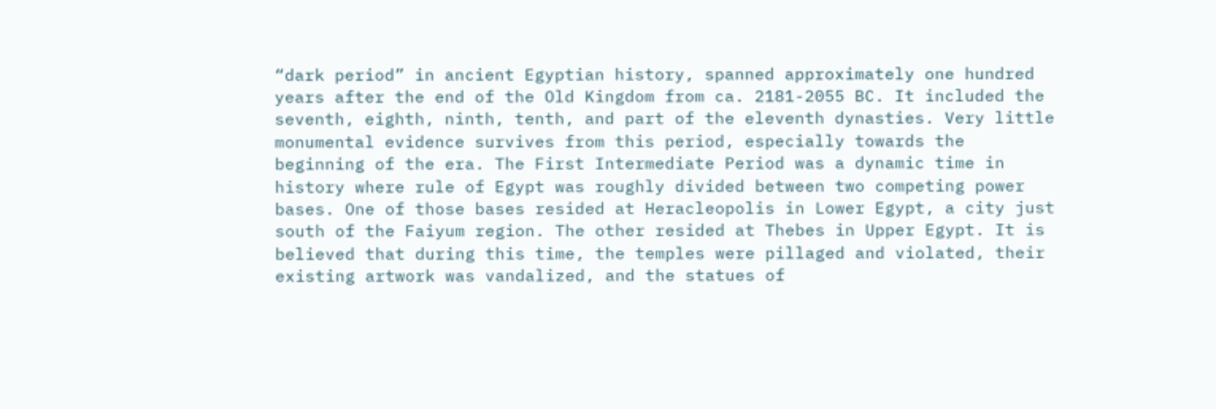“dark period” in ancient Egyptian history, spanned approximately one hundred years after the end of the Old Kingdom from ca. 2181-2055 BC. It included the seventh, eighth, ninth, tenth, and part of the eleventh dynasties. Very little monumental evidence survives from this period, especially towards the beginning of the era. The First Intermediate Period was a dynamic time in history where rule of Egypt was roughly divided between two competing power bases. One of those bases resided at Heracleopolis in Lower Egypt, a city just south of the Faiyum region. The other resided at Thebes in Upper Egypt. It is believed that during this time, the temples were pillaged and violated, their existing artwork was vandalized, and the statues of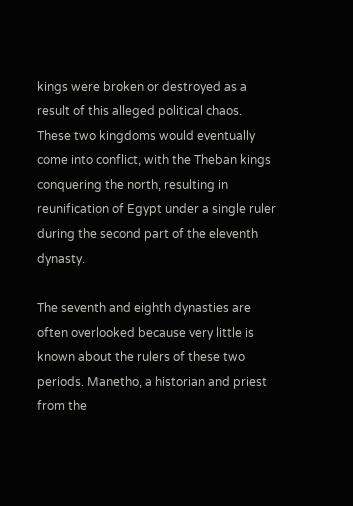kings were broken or destroyed as a result of this alleged political chaos. These two kingdoms would eventually come into conflict, with the Theban kings conquering the north, resulting in reunification of Egypt under a single ruler during the second part of the eleventh dynasty.

The seventh and eighth dynasties are often overlooked because very little is known about the rulers of these two periods. Manetho, a historian and priest from the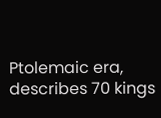Ptolemaic era, describes 70 kings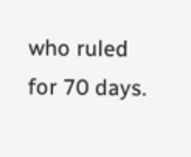who ruled for 70 days.